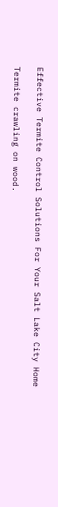Effective Termite Control Solutions For Your Salt Lake City Home

Termite crawling on wood.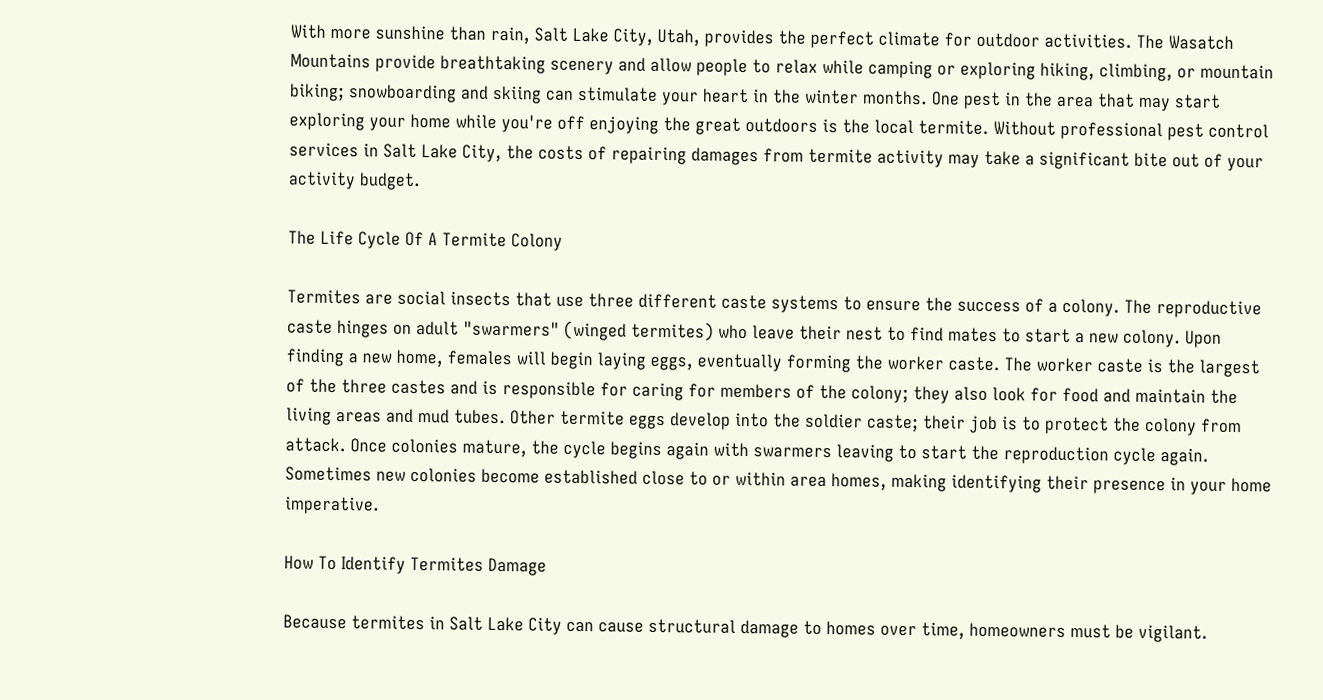With more sunshine than rain, Salt Lake City, Utah, provides the perfect climate for outdoor activities. The Wasatch Mountains provide breathtaking scenery and allow people to relax while camping or exploring hiking, climbing, or mountain biking; snowboarding and skiing can stimulate your heart in the winter months. One pest in the area that may start exploring your home while you're off enjoying the great outdoors is the local termite. Without professional pest control services in Salt Lake City, the costs of repairing damages from termite activity may take a significant bite out of your activity budget.

The Life Cycle Of A Termite Colony

Termites are social insects that use three different caste systems to ensure the success of a colony. The reproductive caste hinges on adult "swarmers" (winged termites) who leave their nest to find mates to start a new colony. Upon finding a new home, females will begin laying eggs, eventually forming the worker caste. The worker caste is the largest of the three castes and is responsible for caring for members of the colony; they also look for food and maintain the living areas and mud tubes. Other termite eggs develop into the soldier caste; their job is to protect the colony from attack. Once colonies mature, the cycle begins again with swarmers leaving to start the reproduction cycle again. Sometimes new colonies become established close to or within area homes, making identifying their presence in your home imperative.

How To Identify Termites Damage

Because termites in Salt Lake City can cause structural damage to homes over time, homeowners must be vigilant.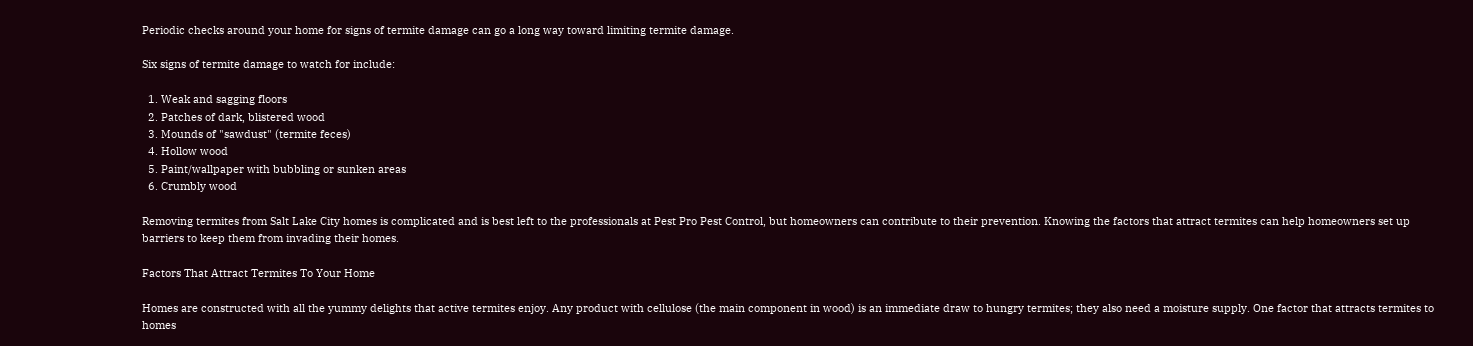Periodic checks around your home for signs of termite damage can go a long way toward limiting termite damage.

Six signs of termite damage to watch for include:

  1. Weak and sagging floors
  2. Patches of dark, blistered wood
  3. Mounds of "sawdust" (termite feces)
  4. Hollow wood
  5. Paint/wallpaper with bubbling or sunken areas
  6. Crumbly wood

Removing termites from Salt Lake City homes is complicated and is best left to the professionals at Pest Pro Pest Control, but homeowners can contribute to their prevention. Knowing the factors that attract termites can help homeowners set up barriers to keep them from invading their homes.

Factors That Attract Termites To Your Home

Homes are constructed with all the yummy delights that active termites enjoy. Any product with cellulose (the main component in wood) is an immediate draw to hungry termites; they also need a moisture supply. One factor that attracts termites to homes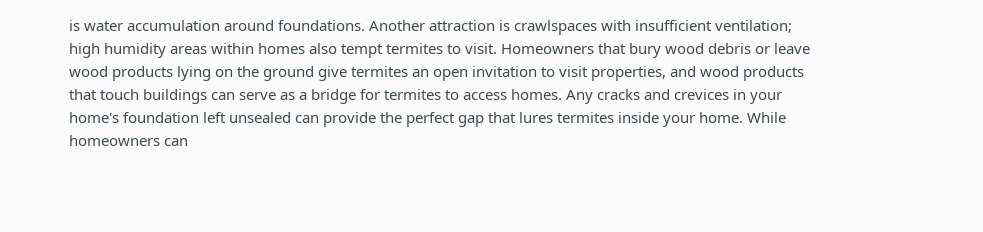is water accumulation around foundations. Another attraction is crawlspaces with insufficient ventilation; high humidity areas within homes also tempt termites to visit. Homeowners that bury wood debris or leave wood products lying on the ground give termites an open invitation to visit properties, and wood products that touch buildings can serve as a bridge for termites to access homes. Any cracks and crevices in your home's foundation left unsealed can provide the perfect gap that lures termites inside your home. While homeowners can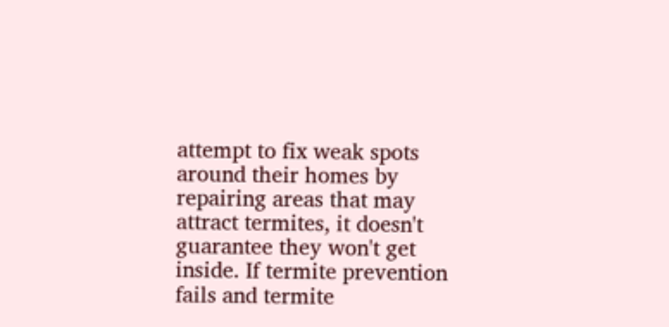attempt to fix weak spots around their homes by repairing areas that may attract termites, it doesn't guarantee they won't get inside. If termite prevention fails and termite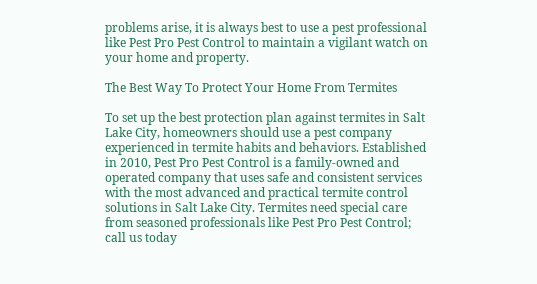problems arise, it is always best to use a pest professional like Pest Pro Pest Control to maintain a vigilant watch on your home and property.

The Best Way To Protect Your Home From Termites

To set up the best protection plan against termites in Salt Lake City, homeowners should use a pest company experienced in termite habits and behaviors. Established in 2010, Pest Pro Pest Control is a family-owned and operated company that uses safe and consistent services with the most advanced and practical termite control solutions in Salt Lake City. Termites need special care from seasoned professionals like Pest Pro Pest Control; call us today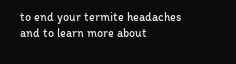to end your termite headaches and to learn more about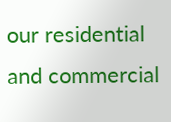our residential and commercial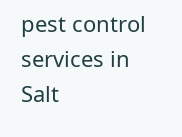pest control services in Salt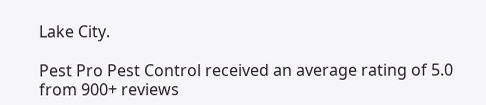Lake City.

Pest Pro Pest Control received an average rating of 5.0 from 900+ reviews